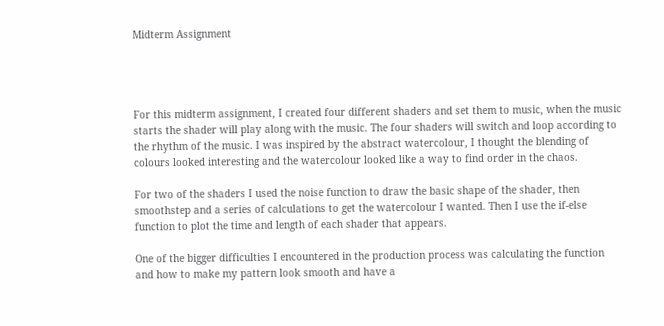Midterm Assignment




For this midterm assignment, I created four different shaders and set them to music, when the music starts the shader will play along with the music. The four shaders will switch and loop according to the rhythm of the music. I was inspired by the abstract watercolour, I thought the blending of colours looked interesting and the watercolour looked like a way to find order in the chaos.

For two of the shaders I used the noise function to draw the basic shape of the shader, then smoothstep and a series of calculations to get the watercolour I wanted. Then I use the if-else function to plot the time and length of each shader that appears.

One of the bigger difficulties I encountered in the production process was calculating the function and how to make my pattern look smooth and have a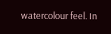watercolour feel. In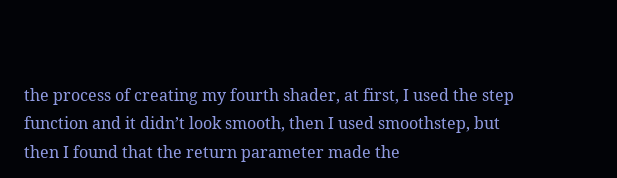the process of creating my fourth shader, at first, I used the step function and it didn’t look smooth, then I used smoothstep, but then I found that the return parameter made the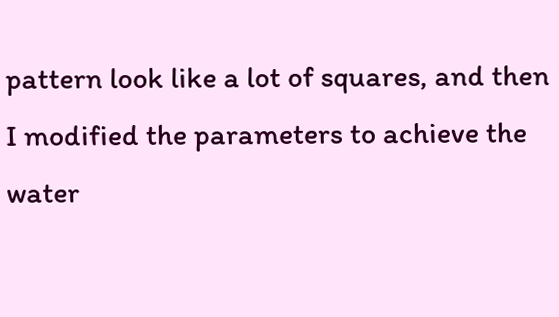pattern look like a lot of squares, and then I modified the parameters to achieve the water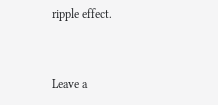ripple effect.


Leave a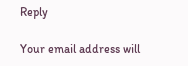Reply

Your email address will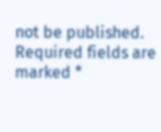not be published. Required fields are marked *